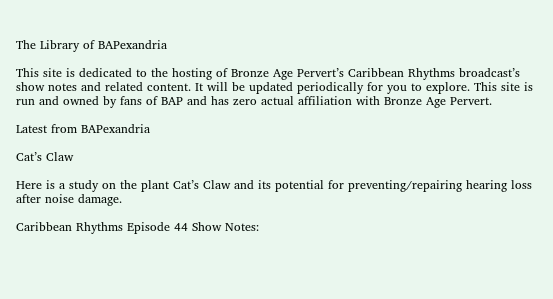The Library of BAPexandria

This site is dedicated to the hosting of Bronze Age Pervert’s Caribbean Rhythms broadcast’s show notes and related content. It will be updated periodically for you to explore. This site is run and owned by fans of BAP and has zero actual affiliation with Bronze Age Pervert.

Latest from BAPexandria

Cat’s Claw

Here is a study on the plant Cat’s Claw and its potential for preventing/repairing hearing loss after noise damage.

Caribbean Rhythms Episode 44 Show Notes: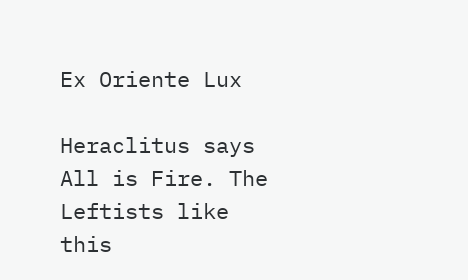Ex Oriente Lux

Heraclitus says All is Fire. The Leftists like this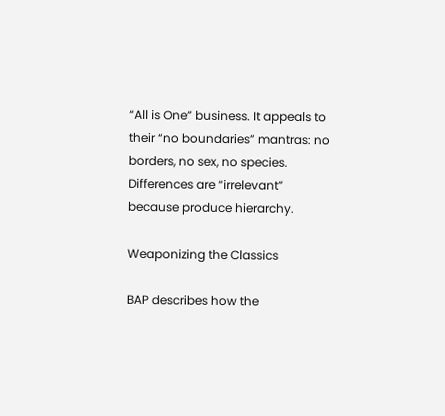“All is One” business. It appeals to their “no boundaries” mantras: no borders, no sex, no species. Differences are “irrelevant” because produce hierarchy.

Weaponizing the Classics

BAP describes how the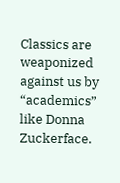Classics are weaponized against us by “academics” like Donna Zuckerface.